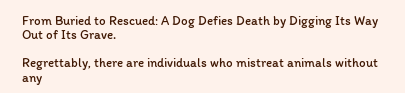From Buried to Rescued: A Dog Defies Death by Digging Its Way Out of Its Grave.

Regrettably, there are individuals who mistreat animals without any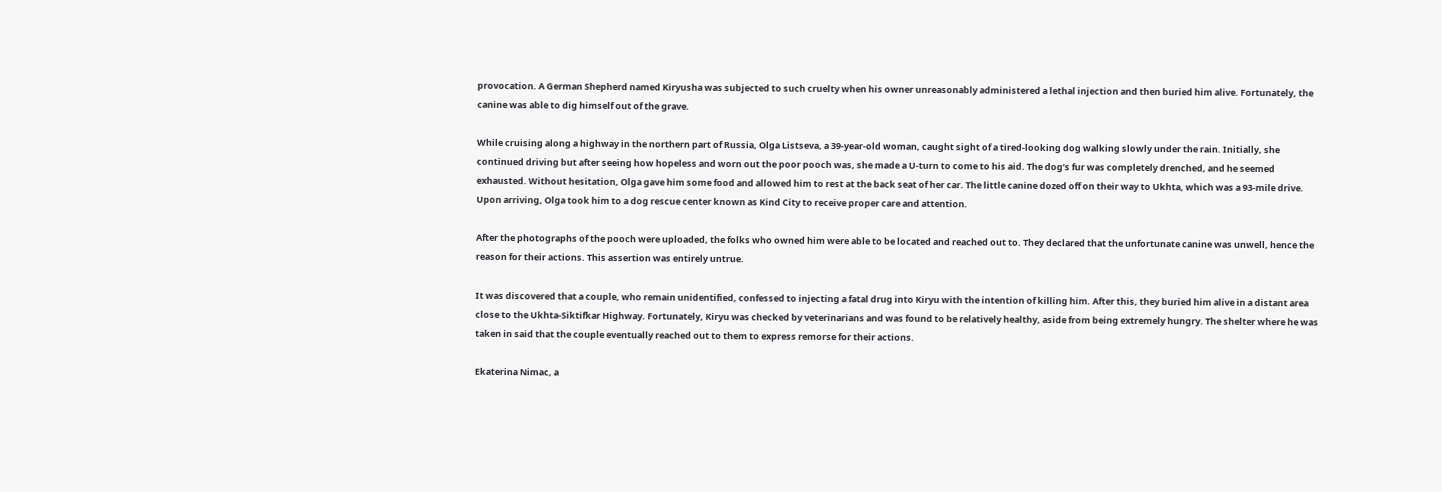provocation. A German Shepherd named Kiryusha was subjected to such cruelty when his owner unreasonably administered a lethal injection and then buried him alive. Fortunately, the canine was able to dig himself out of the grave.

While cruising along a highway in the northern part of Russia, Olga Listseva, a 39-year-old woman, caught sight of a tired-looking dog walking slowly under the rain. Initially, she continued driving but after seeing how hopeless and worn out the poor pooch was, she made a U-turn to come to his aid. The dog’s fur was completely drenched, and he seemed exhausted. Without hesitation, Olga gave him some food and allowed him to rest at the back seat of her car. The little canine dozed off on their way to Ukhta, which was a 93-mile drive. Upon arriving, Olga took him to a dog rescue center known as Kind City to receive proper care and attention.

After the photographs of the pooch were uploaded, the folks who owned him were able to be located and reached out to. They declared that the unfortunate canine was unwell, hence the reason for their actions. This assertion was entirely untrue.

It was discovered that a couple, who remain unidentified, confessed to injecting a fatal drug into Kiryu with the intention of killing him. After this, they buried him alive in a distant area close to the Ukhta-Siktifkar Highway. Fortunately, Kiryu was checked by veterinarians and was found to be relatively healthy, aside from being extremely hungry. The shelter where he was taken in said that the couple eventually reached out to them to express remorse for their actions.

Ekaterina Nimac, a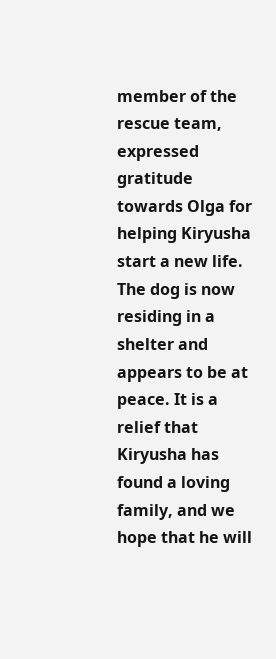member of the rescue team, expressed gratitude towards Olga for helping Kiryusha start a new life. The dog is now residing in a shelter and appears to be at peace. It is a relief that Kiryusha has found a loving family, and we hope that he will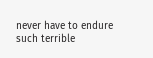never have to endure such terrible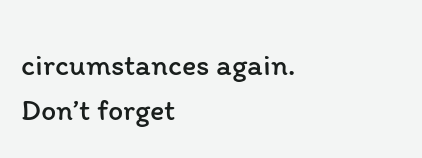circumstances again. Don’t forget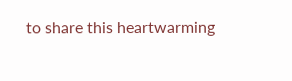to share this heartwarming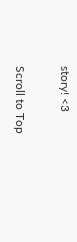story! <3

Scroll to Top